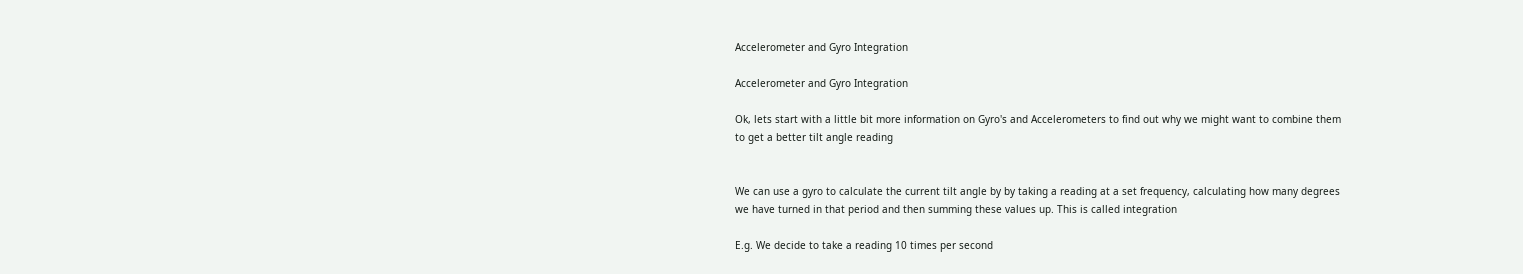Accelerometer and Gyro Integration

Accelerometer and Gyro Integration

Ok, lets start with a little bit more information on Gyro's and Accelerometers to find out why we might want to combine them to get a better tilt angle reading


We can use a gyro to calculate the current tilt angle by by taking a reading at a set frequency, calculating how many degrees we have turned in that period and then summing these values up. This is called integration

E.g. We decide to take a reading 10 times per second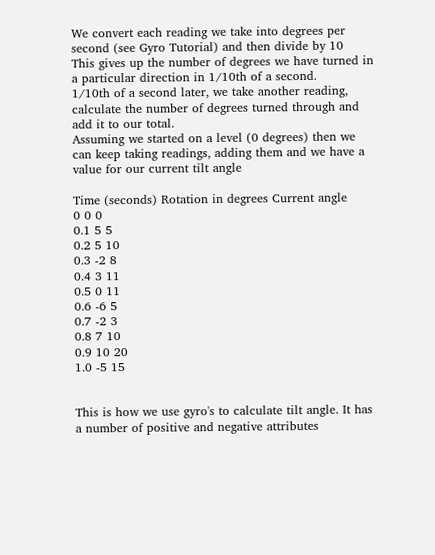We convert each reading we take into degrees per second (see Gyro Tutorial) and then divide by 10
This gives up the number of degrees we have turned in a particular direction in 1/10th of a second.
1/10th of a second later, we take another reading, calculate the number of degrees turned through and add it to our total.
Assuming we started on a level (0 degrees) then we can keep taking readings, adding them and we have a value for our current tilt angle

Time (seconds) Rotation in degrees Current angle
0 0 0
0.1 5 5
0.2 5 10
0.3 -2 8
0.4 3 11
0.5 0 11
0.6 -6 5
0.7 -2 3
0.8 7 10
0.9 10 20
1.0 -5 15


This is how we use gyro's to calculate tilt angle. It has a number of positive and negative attributes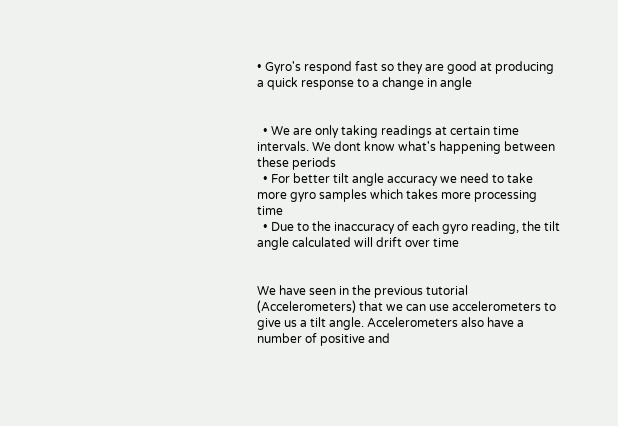• Gyro's respond fast so they are good at producing a quick response to a change in angle


  • We are only taking readings at certain time intervals. We dont know what's happening between these periods
  • For better tilt angle accuracy we need to take more gyro samples which takes more processing time
  • Due to the inaccuracy of each gyro reading, the tilt angle calculated will drift over time


We have seen in the previous tutorial (Accelerometers) that we can use accelerometers to give us a tilt angle. Accelerometers also have a number of positive and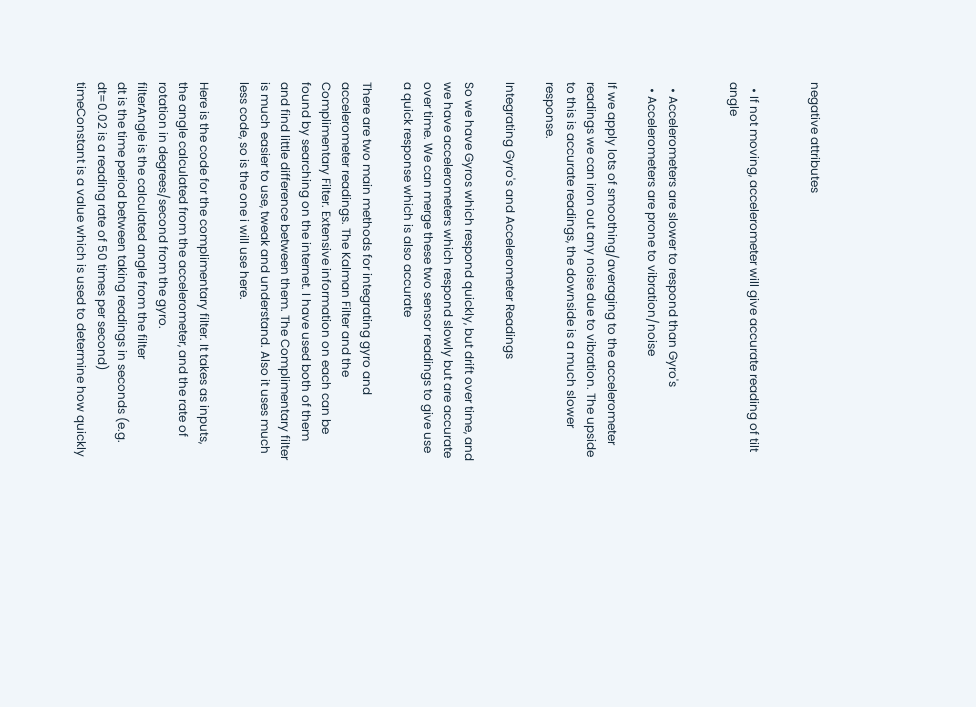negative attributes


  • If not moving, accelerometer will give accurate reading of tilt angle


  • Accelerometers are slower to respond than Gyro's
  • Accelerometers are prone to vibration/noise

If we apply lots of smoothing/averaging to the accelerometer readings we can iron out any noise due to vibration. The upside to this is accurate readings, the downside is a much slower response.

Integrating Gyro's and Accelerometer Readings

So we have Gyros which respond quickly, but drift over time, and we have accelerometers which respond slowly but are accurate over time. We can merge these two sensor readings to give use a quick response which is also accurate

There are two main methods for integrating gyro and accelerometer readings. The Kalman Filter and the Complimentary Filter. Extensive information on each can be found by searching on the internet. I have used both of them and find little difference between them. The Complimentary filter is much easier to use, tweak and understand. Also it uses much less code, so is the one i will use here.

Here is the code for the complimentary filter. It takes as inputs, the angle calculated from the accelerometer, and the rate of rotation in degrees/second from the gyro.
filterAngle is the calculated angle from the filter
dt is the time period between taking readings in seconds (e.g. dt=0.02 is a reading rate of 50 times per second)
timeConstant is a value which is used to determine how quickly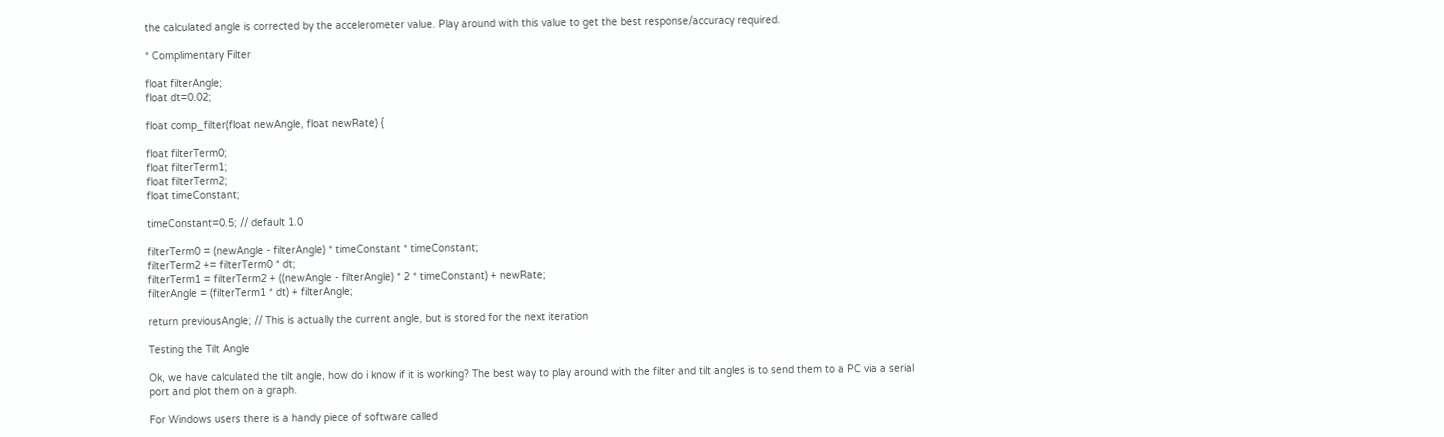the calculated angle is corrected by the accelerometer value. Play around with this value to get the best response/accuracy required.

* Complimentary Filter

float filterAngle;
float dt=0.02;

float comp_filter(float newAngle, float newRate) {

float filterTerm0;
float filterTerm1;
float filterTerm2;
float timeConstant;

timeConstant=0.5; // default 1.0

filterTerm0 = (newAngle - filterAngle) * timeConstant * timeConstant;
filterTerm2 += filterTerm0 * dt;
filterTerm1 = filterTerm2 + ((newAngle - filterAngle) * 2 * timeConstant) + newRate;
filterAngle = (filterTerm1 * dt) + filterAngle;

return previousAngle; // This is actually the current angle, but is stored for the next iteration

Testing the Tilt Angle

Ok, we have calculated the tilt angle, how do i know if it is working? The best way to play around with the filter and tilt angles is to send them to a PC via a serial port and plot them on a graph.

For Windows users there is a handy piece of software called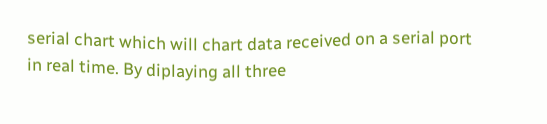serial chart which will chart data received on a serial port in real time. By diplaying all three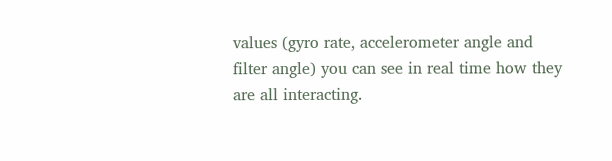values (gyro rate, accelerometer angle and filter angle) you can see in real time how they are all interacting.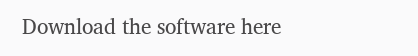Download the software here